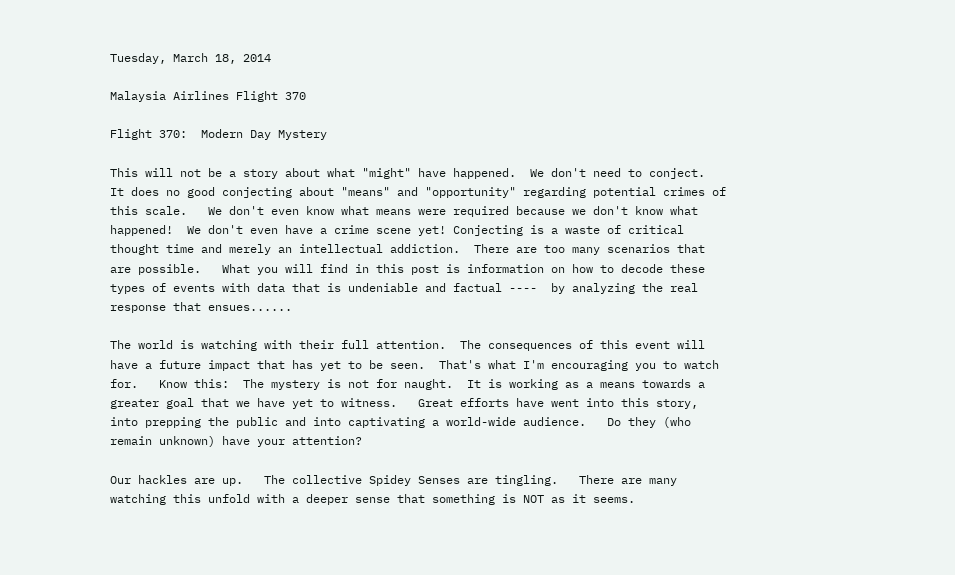Tuesday, March 18, 2014

Malaysia Airlines Flight 370

Flight 370:  Modern Day Mystery

This will not be a story about what "might" have happened.  We don't need to conject.  It does no good conjecting about "means" and "opportunity" regarding potential crimes of this scale.   We don't even know what means were required because we don't know what happened!  We don't even have a crime scene yet! Conjecting is a waste of critical thought time and merely an intellectual addiction.  There are too many scenarios that are possible.   What you will find in this post is information on how to decode these types of events with data that is undeniable and factual ----  by analyzing the real response that ensues......

The world is watching with their full attention.  The consequences of this event will have a future impact that has yet to be seen.  That's what I'm encouraging you to watch for.   Know this:  The mystery is not for naught.  It is working as a means towards a greater goal that we have yet to witness.   Great efforts have went into this story, into prepping the public and into captivating a world-wide audience.   Do they (who remain unknown) have your attention?

Our hackles are up.   The collective Spidey Senses are tingling.   There are many watching this unfold with a deeper sense that something is NOT as it seems.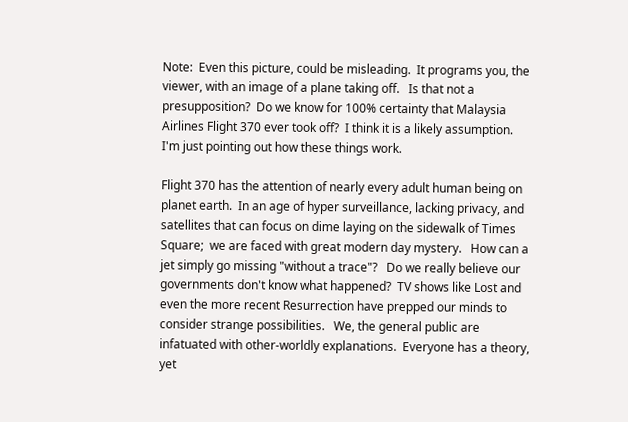Note:  Even this picture, could be misleading.  It programs you, the viewer, with an image of a plane taking off.   Is that not a presupposition?  Do we know for 100% certainty that Malaysia Airlines Flight 370 ever took off?  I think it is a likely assumption.  I'm just pointing out how these things work.

Flight 370 has the attention of nearly every adult human being on planet earth.  In an age of hyper surveillance, lacking privacy, and satellites that can focus on dime laying on the sidewalk of Times Square;  we are faced with great modern day mystery.   How can a jet simply go missing "without a trace"?   Do we really believe our governments don't know what happened?  TV shows like Lost and even the more recent Resurrection have prepped our minds to consider strange possibilities.   We, the general public are infatuated with other-worldly explanations.  Everyone has a theory, yet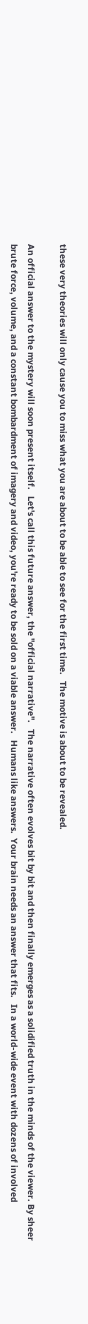these very theories will only cause you to miss what you are about to be able to see for the first time.   The motive is about to be revealed.

An official answer to the mystery will soon present itself.   Let's call this future answer, the "official narrative".   The narrative often evolves bit by bit and then finally emerges as a solidified truth in the minds of the viewer. By sheer brute force, volume, and a constant bombardment of imagery and video, you're ready to be sold on a viable answer.   Humans like answers.  Your brain needs an answer that fits.   In a world-wide event with dozens of involved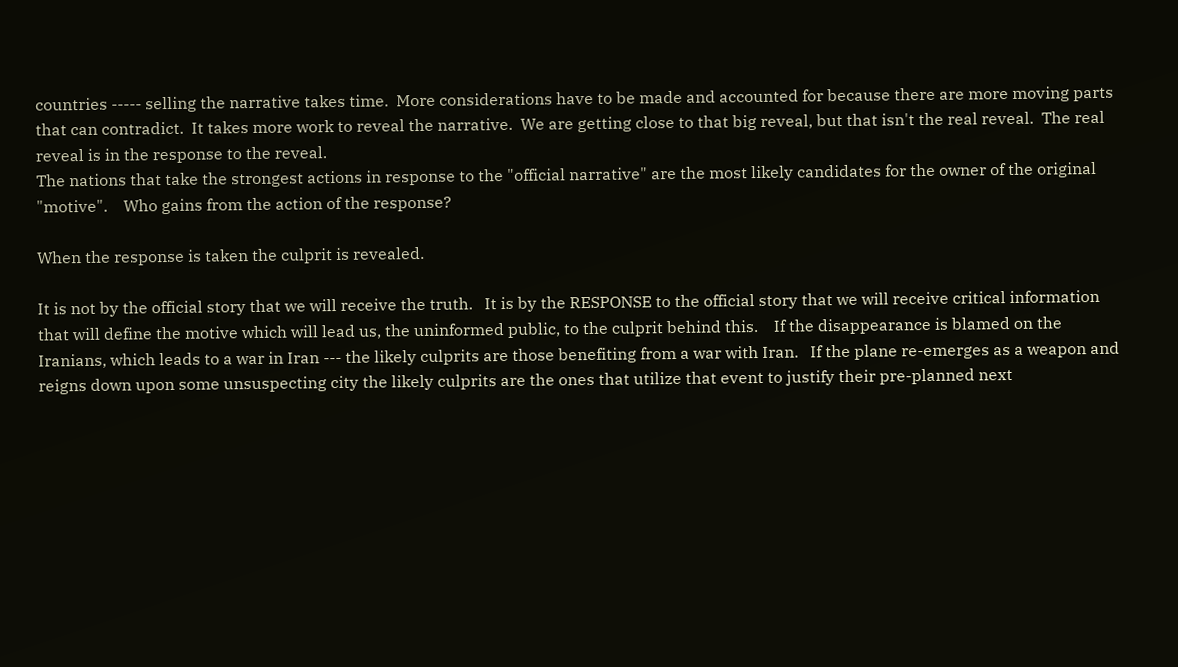countries ----- selling the narrative takes time.  More considerations have to be made and accounted for because there are more moving parts that can contradict.  It takes more work to reveal the narrative.  We are getting close to that big reveal, but that isn't the real reveal.  The real reveal is in the response to the reveal.
The nations that take the strongest actions in response to the "official narrative" are the most likely candidates for the owner of the original "motive".    Who gains from the action of the response?

When the response is taken the culprit is revealed.

It is not by the official story that we will receive the truth.   It is by the RESPONSE to the official story that we will receive critical information that will define the motive which will lead us, the uninformed public, to the culprit behind this.    If the disappearance is blamed on the Iranians, which leads to a war in Iran --- the likely culprits are those benefiting from a war with Iran.   If the plane re-emerges as a weapon and reigns down upon some unsuspecting city the likely culprits are the ones that utilize that event to justify their pre-planned next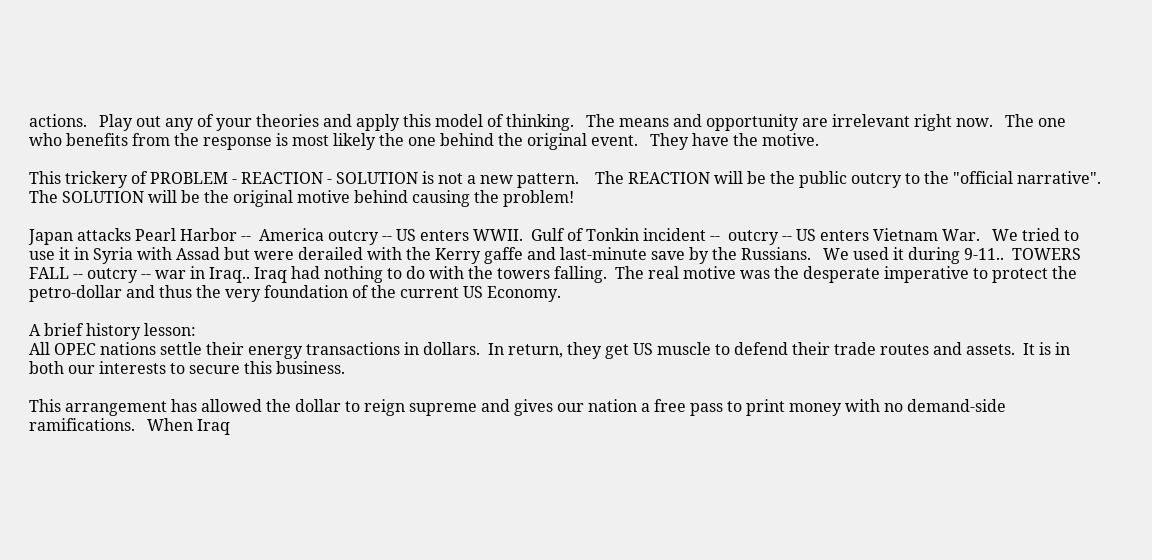actions.   Play out any of your theories and apply this model of thinking.   The means and opportunity are irrelevant right now.   The one who benefits from the response is most likely the one behind the original event.   They have the motive.

This trickery of PROBLEM - REACTION - SOLUTION is not a new pattern.    The REACTION will be the public outcry to the "official narrative".  The SOLUTION will be the original motive behind causing the problem!

Japan attacks Pearl Harbor --  America outcry -- US enters WWII.  Gulf of Tonkin incident --  outcry -- US enters Vietnam War.   We tried to use it in Syria with Assad but were derailed with the Kerry gaffe and last-minute save by the Russians.   We used it during 9-11..  TOWERS FALL -- outcry -- war in Iraq.. Iraq had nothing to do with the towers falling.  The real motive was the desperate imperative to protect the petro-dollar and thus the very foundation of the current US Economy.

A brief history lesson:
All OPEC nations settle their energy transactions in dollars.  In return, they get US muscle to defend their trade routes and assets.  It is in both our interests to secure this business.

This arrangement has allowed the dollar to reign supreme and gives our nation a free pass to print money with no demand-side ramifications.   When Iraq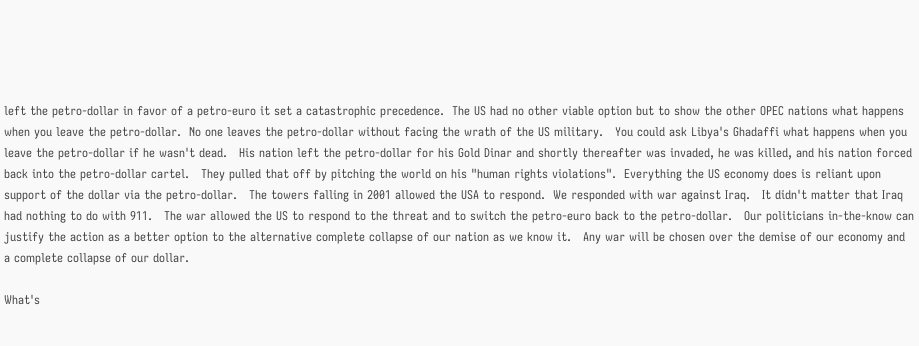left the petro-dollar in favor of a petro-euro it set a catastrophic precedence.  The US had no other viable option but to show the other OPEC nations what happens when you leave the petro-dollar.  No one leaves the petro-dollar without facing the wrath of the US military.   You could ask Libya's Ghadaffi what happens when you leave the petro-dollar if he wasn't dead.   His nation left the petro-dollar for his Gold Dinar and shortly thereafter was invaded, he was killed, and his nation forced back into the petro-dollar cartel.   They pulled that off by pitching the world on his "human rights violations".  Everything the US economy does is reliant upon support of the dollar via the petro-dollar.   The towers falling in 2001 allowed the USA to respond.  We responded with war against Iraq.   It didn't matter that Iraq had nothing to do with 911.   The war allowed the US to respond to the threat and to switch the petro-euro back to the petro-dollar.   Our politicians in-the-know can justify the action as a better option to the alternative complete collapse of our nation as we know it.   Any war will be chosen over the demise of our economy and a complete collapse of our dollar.

What's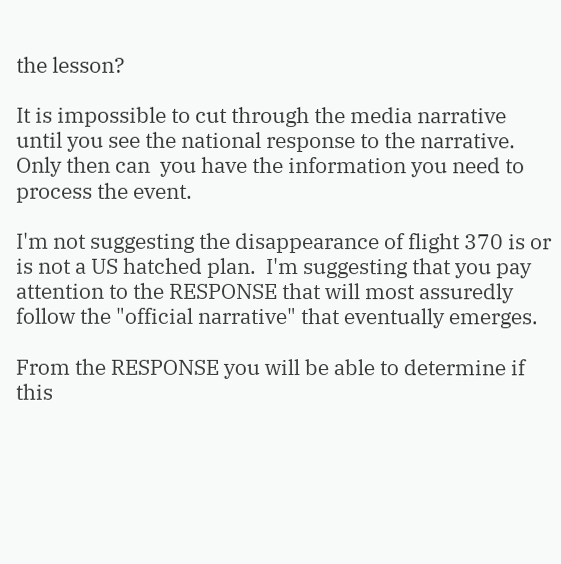the lesson?

It is impossible to cut through the media narrative until you see the national response to the narrative.  Only then can  you have the information you need to process the event.

I'm not suggesting the disappearance of flight 370 is or is not a US hatched plan.  I'm suggesting that you pay attention to the RESPONSE that will most assuredly follow the "official narrative" that eventually emerges.

From the RESPONSE you will be able to determine if this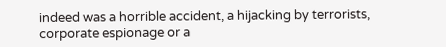indeed was a horrible accident, a hijacking by terrorists, corporate espionage or a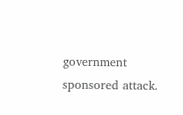government sponsored attack.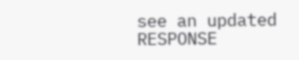see an updated RESPONSE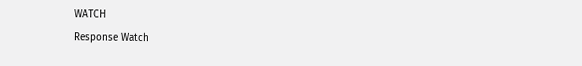WATCH
Response Watch